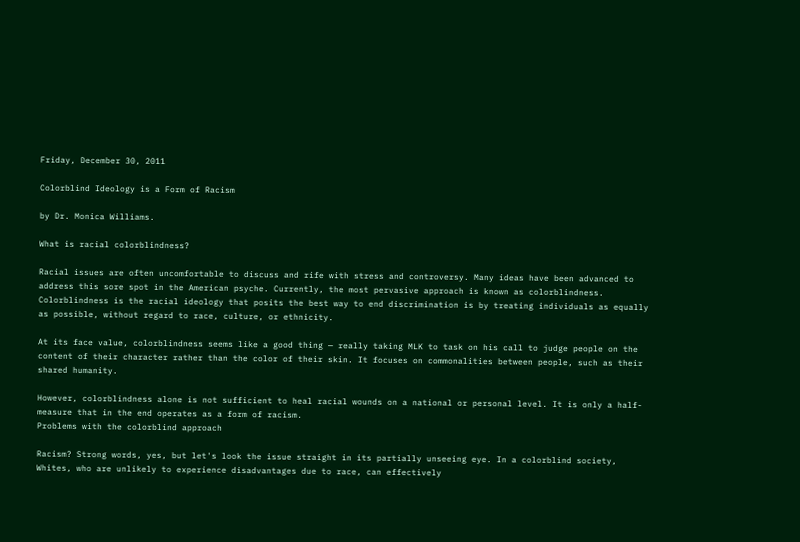Friday, December 30, 2011

Colorblind Ideology is a Form of Racism

by Dr. Monica Williams.

What is racial colorblindness?

Racial issues are often uncomfortable to discuss and rife with stress and controversy. Many ideas have been advanced to address this sore spot in the American psyche. Currently, the most pervasive approach is known as colorblindness. Colorblindness is the racial ideology that posits the best way to end discrimination is by treating individuals as equally as possible, without regard to race, culture, or ethnicity.

At its face value, colorblindness seems like a good thing — really taking MLK to task on his call to judge people on the content of their character rather than the color of their skin. It focuses on commonalities between people, such as their shared humanity.

However, colorblindness alone is not sufficient to heal racial wounds on a national or personal level. It is only a half-measure that in the end operates as a form of racism.
Problems with the colorblind approach

Racism? Strong words, yes, but let's look the issue straight in its partially unseeing eye. In a colorblind society, Whites, who are unlikely to experience disadvantages due to race, can effectively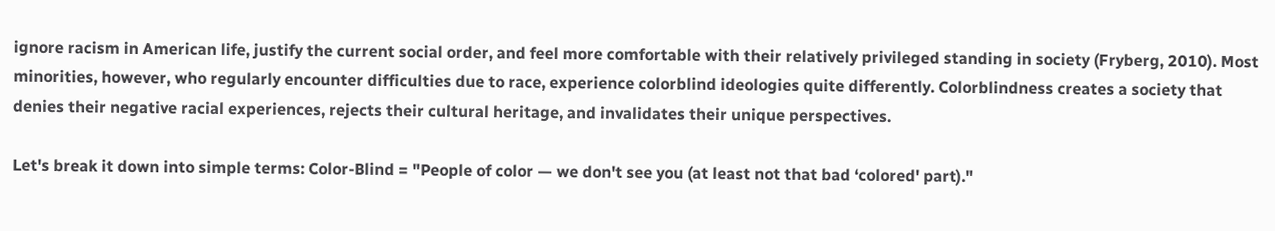ignore racism in American life, justify the current social order, and feel more comfortable with their relatively privileged standing in society (Fryberg, 2010). Most minorities, however, who regularly encounter difficulties due to race, experience colorblind ideologies quite differently. Colorblindness creates a society that denies their negative racial experiences, rejects their cultural heritage, and invalidates their unique perspectives.

Let's break it down into simple terms: Color-Blind = "People of color — we don't see you (at least not that bad ‘colored' part)."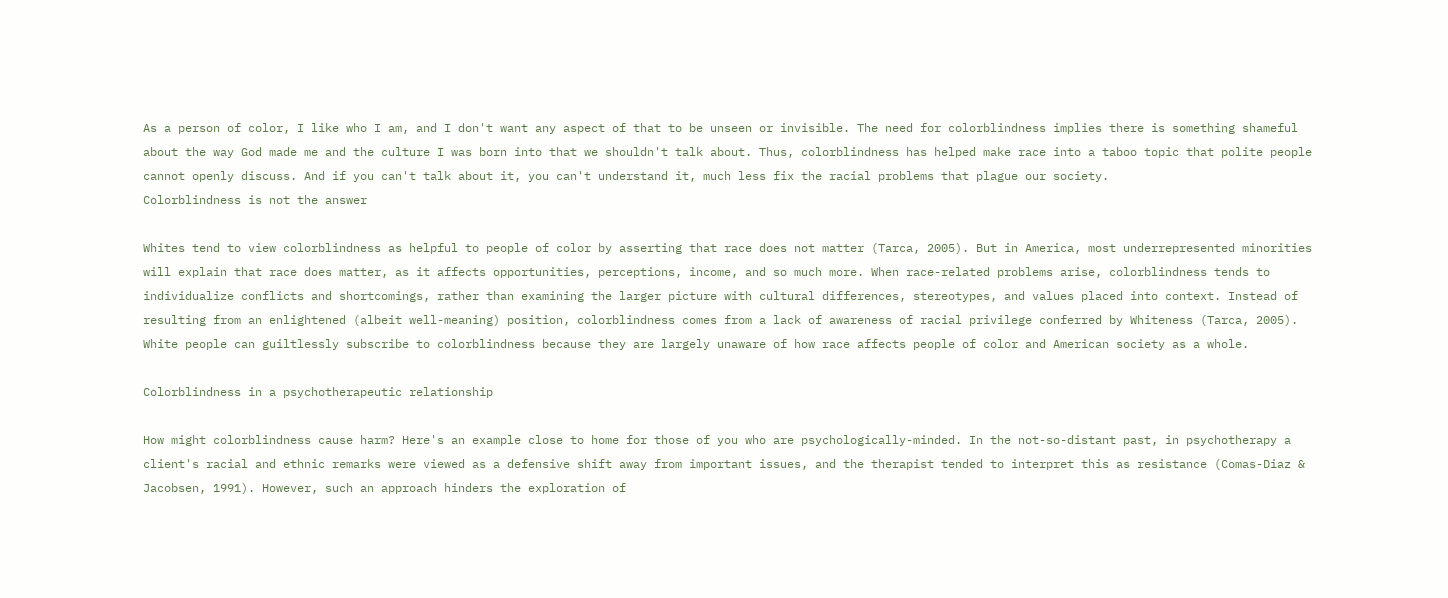As a person of color, I like who I am, and I don't want any aspect of that to be unseen or invisible. The need for colorblindness implies there is something shameful about the way God made me and the culture I was born into that we shouldn't talk about. Thus, colorblindness has helped make race into a taboo topic that polite people cannot openly discuss. And if you can't talk about it, you can't understand it, much less fix the racial problems that plague our society.
Colorblindness is not the answer

Whites tend to view colorblindness as helpful to people of color by asserting that race does not matter (Tarca, 2005). But in America, most underrepresented minorities will explain that race does matter, as it affects opportunities, perceptions, income, and so much more. When race-related problems arise, colorblindness tends to individualize conflicts and shortcomings, rather than examining the larger picture with cultural differences, stereotypes, and values placed into context. Instead of resulting from an enlightened (albeit well-meaning) position, colorblindness comes from a lack of awareness of racial privilege conferred by Whiteness (Tarca, 2005). White people can guiltlessly subscribe to colorblindness because they are largely unaware of how race affects people of color and American society as a whole.

Colorblindness in a psychotherapeutic relationship

How might colorblindness cause harm? Here's an example close to home for those of you who are psychologically-minded. In the not-so-distant past, in psychotherapy a client's racial and ethnic remarks were viewed as a defensive shift away from important issues, and the therapist tended to interpret this as resistance (Comas-Diaz & Jacobsen, 1991). However, such an approach hinders the exploration of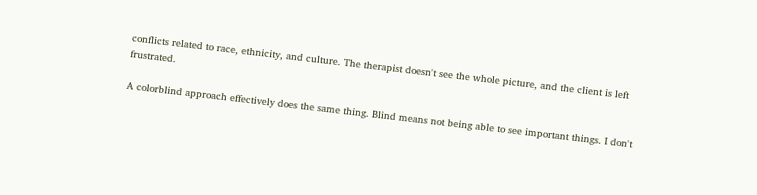conflicts related to race, ethnicity, and culture. The therapist doesn't see the whole picture, and the client is left frustrated.

A colorblind approach effectively does the same thing. Blind means not being able to see important things. I don't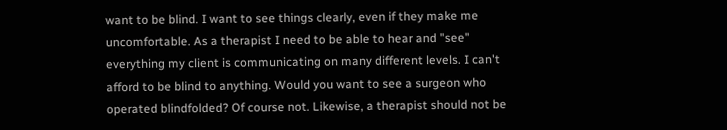want to be blind. I want to see things clearly, even if they make me uncomfortable. As a therapist I need to be able to hear and "see" everything my client is communicating on many different levels. I can't afford to be blind to anything. Would you want to see a surgeon who operated blindfolded? Of course not. Likewise, a therapist should not be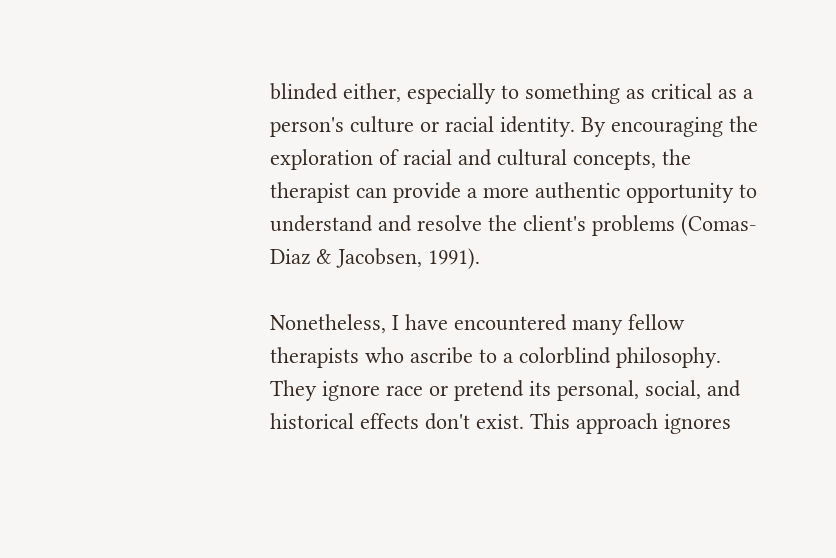blinded either, especially to something as critical as a person's culture or racial identity. By encouraging the exploration of racial and cultural concepts, the therapist can provide a more authentic opportunity to understand and resolve the client's problems (Comas-Diaz & Jacobsen, 1991).

Nonetheless, I have encountered many fellow therapists who ascribe to a colorblind philosophy. They ignore race or pretend its personal, social, and historical effects don't exist. This approach ignores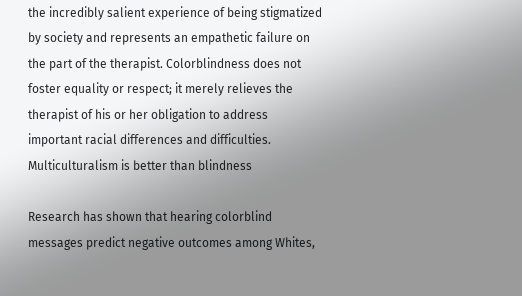the incredibly salient experience of being stigmatized by society and represents an empathetic failure on the part of the therapist. Colorblindness does not foster equality or respect; it merely relieves the therapist of his or her obligation to address important racial differences and difficulties.
Multiculturalism is better than blindness

Research has shown that hearing colorblind messages predict negative outcomes among Whites,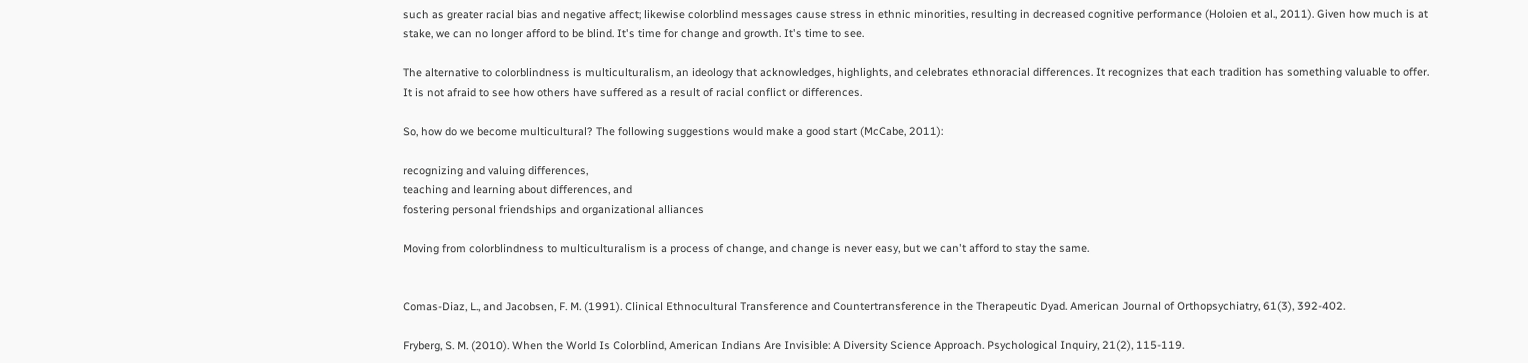such as greater racial bias and negative affect; likewise colorblind messages cause stress in ethnic minorities, resulting in decreased cognitive performance (Holoien et al., 2011). Given how much is at stake, we can no longer afford to be blind. It's time for change and growth. It's time to see.

The alternative to colorblindness is multiculturalism, an ideology that acknowledges, highlights, and celebrates ethnoracial differences. It recognizes that each tradition has something valuable to offer. It is not afraid to see how others have suffered as a result of racial conflict or differences.

So, how do we become multicultural? The following suggestions would make a good start (McCabe, 2011):

recognizing and valuing differences,
teaching and learning about differences, and
fostering personal friendships and organizational alliances

Moving from colorblindness to multiculturalism is a process of change, and change is never easy, but we can't afford to stay the same.


Comas-Diaz, L., and Jacobsen, F. M. (1991). Clinical Ethnocultural Transference and Countertransference in the Therapeutic Dyad. American Journal of Orthopsychiatry, 61(3), 392-402.

Fryberg, S. M. (2010). When the World Is Colorblind, American Indians Are Invisible: A Diversity Science Approach. Psychological Inquiry, 21(2), 115-119.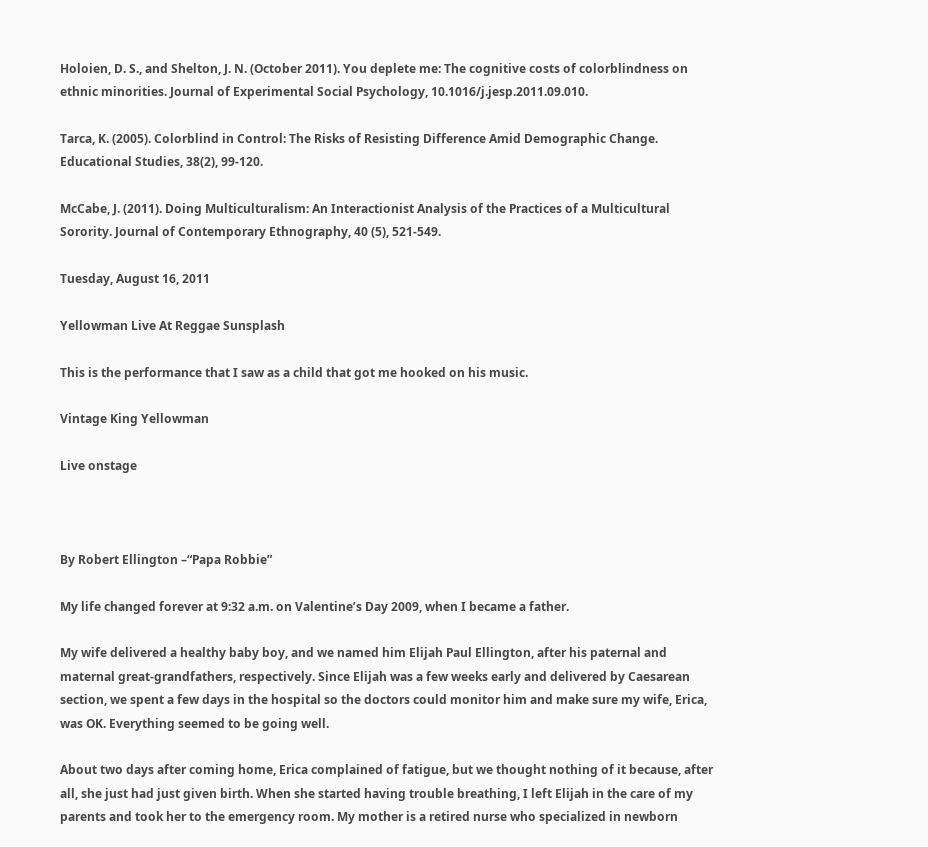Holoien, D. S., and Shelton, J. N. (October 2011). You deplete me: The cognitive costs of colorblindness on ethnic minorities. Journal of Experimental Social Psychology, 10.1016/j.jesp.2011.09.010.

Tarca, K. (2005). Colorblind in Control: The Risks of Resisting Difference Amid Demographic Change. Educational Studies, 38(2), 99-120.

McCabe, J. (2011). Doing Multiculturalism: An Interactionist Analysis of the Practices of a Multicultural Sorority. Journal of Contemporary Ethnography, 40 (5), 521-549.

Tuesday, August 16, 2011

Yellowman Live At Reggae Sunsplash

This is the performance that I saw as a child that got me hooked on his music.

Vintage King Yellowman

Live onstage



By Robert Ellington –“Papa Robbie”

My life changed forever at 9:32 a.m. on Valentine’s Day 2009, when I became a father.

My wife delivered a healthy baby boy, and we named him Elijah Paul Ellington, after his paternal and maternal great-grandfathers, respectively. Since Elijah was a few weeks early and delivered by Caesarean section, we spent a few days in the hospital so the doctors could monitor him and make sure my wife, Erica, was OK. Everything seemed to be going well.

About two days after coming home, Erica complained of fatigue, but we thought nothing of it because, after all, she just had just given birth. When she started having trouble breathing, I left Elijah in the care of my parents and took her to the emergency room. My mother is a retired nurse who specialized in newborn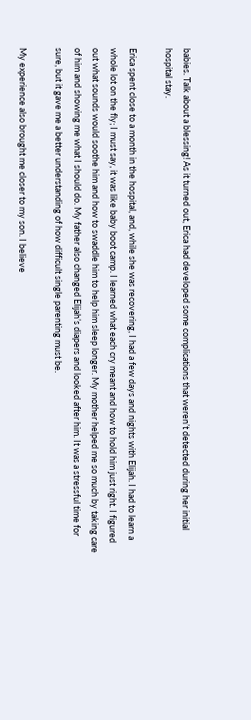babies. Talk about a blessing! As it turned out, Erica had developed some complications that weren’t detected during her initial hospital stay.

Erica spent close to a month in the hospital, and, while she was recovering, I had a few days and nights with Elijah. I had to learn a whole lot on the fly; I must say, it was like baby boot camp. I learned what each cry meant and how to hold him just right. I figured out what sounds would soothe him and how to swaddle him to help him sleep longer. My mother helped me so much by taking care of him and showing me what I should do. My father also changed Elijah’s diapers and looked after him. It was a stressful time for sure, but it gave me a better understanding of how difficult single parenting must be.

My experience also brought me closer to my son. I believe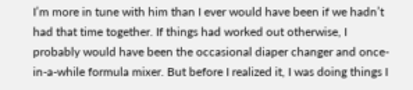I’m more in tune with him than I ever would have been if we hadn’t had that time together. If things had worked out otherwise, I probably would have been the occasional diaper changer and once-in-a-while formula mixer. But before I realized it, I was doing things I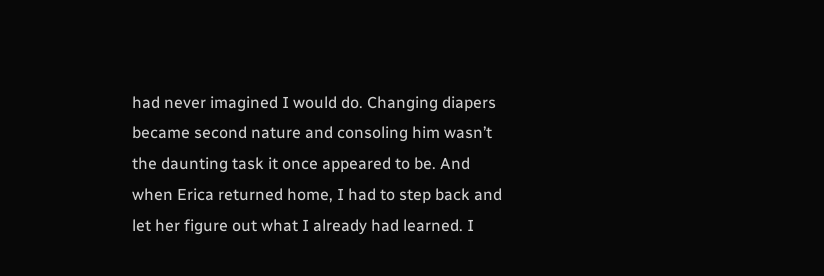had never imagined I would do. Changing diapers became second nature and consoling him wasn’t the daunting task it once appeared to be. And when Erica returned home, I had to step back and let her figure out what I already had learned. I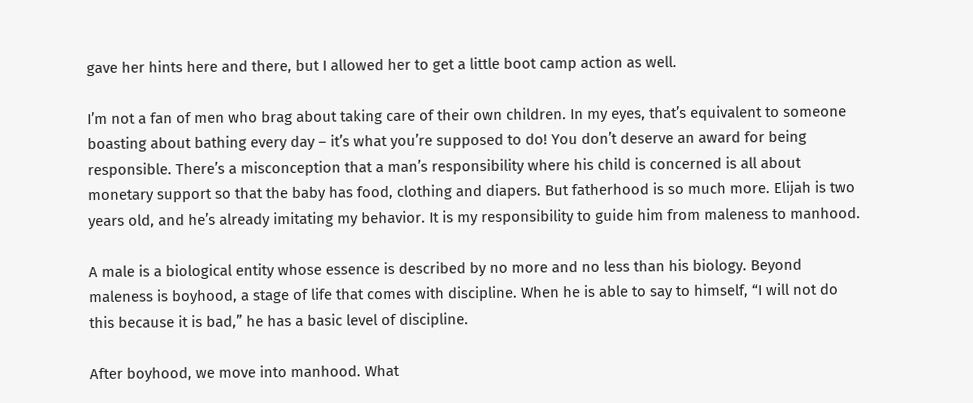gave her hints here and there, but I allowed her to get a little boot camp action as well.

I’m not a fan of men who brag about taking care of their own children. In my eyes, that’s equivalent to someone boasting about bathing every day – it’s what you’re supposed to do! You don’t deserve an award for being responsible. There’s a misconception that a man’s responsibility where his child is concerned is all about monetary support so that the baby has food, clothing and diapers. But fatherhood is so much more. Elijah is two years old, and he’s already imitating my behavior. It is my responsibility to guide him from maleness to manhood.

A male is a biological entity whose essence is described by no more and no less than his biology. Beyond maleness is boyhood, a stage of life that comes with discipline. When he is able to say to himself, “I will not do this because it is bad,” he has a basic level of discipline.

After boyhood, we move into manhood. What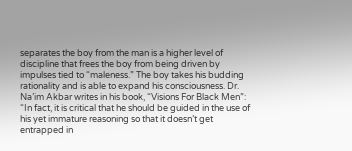separates the boy from the man is a higher level of discipline that frees the boy from being driven by impulses tied to “maleness.” The boy takes his budding rationality and is able to expand his consciousness. Dr. Na’im Akbar writes in his book, “Visions For Black Men”: “In fact, it is critical that he should be guided in the use of his yet immature reasoning so that it doesn’t get entrapped in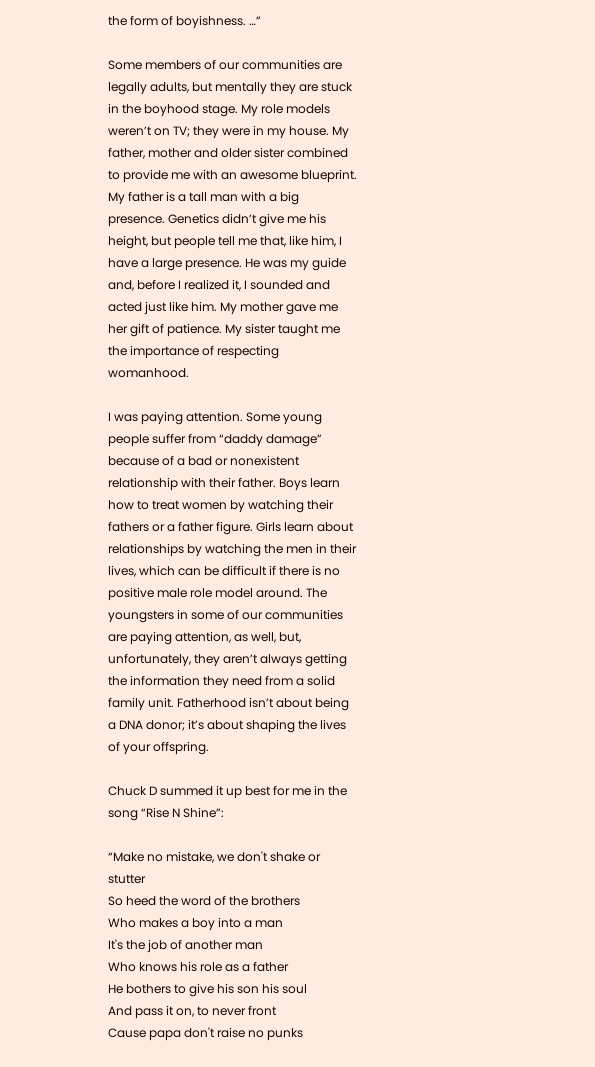the form of boyishness. …”

Some members of our communities are legally adults, but mentally they are stuck in the boyhood stage. My role models weren’t on TV; they were in my house. My father, mother and older sister combined to provide me with an awesome blueprint. My father is a tall man with a big presence. Genetics didn’t give me his height, but people tell me that, like him, I have a large presence. He was my guide and, before I realized it, I sounded and acted just like him. My mother gave me her gift of patience. My sister taught me the importance of respecting womanhood.

I was paying attention. Some young people suffer from “daddy damage” because of a bad or nonexistent relationship with their father. Boys learn how to treat women by watching their fathers or a father figure. Girls learn about relationships by watching the men in their lives, which can be difficult if there is no positive male role model around. The youngsters in some of our communities are paying attention, as well, but, unfortunately, they aren’t always getting the information they need from a solid family unit. Fatherhood isn’t about being a DNA donor; it’s about shaping the lives of your offspring.

Chuck D summed it up best for me in the song “Rise N Shine”:

“Make no mistake, we don't shake or stutter
So heed the word of the brothers
Who makes a boy into a man
It's the job of another man
Who knows his role as a father
He bothers to give his son his soul
And pass it on, to never front
Cause papa don't raise no punks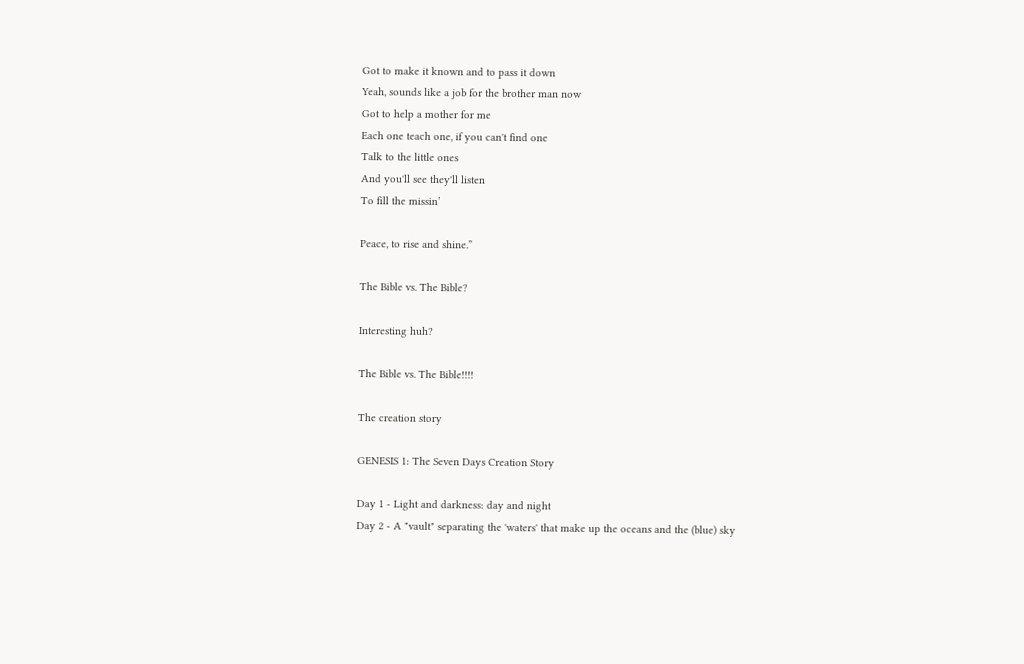Got to make it known and to pass it down
Yeah, sounds like a job for the brother man now
Got to help a mother for me
Each one teach one, if you can't find one
Talk to the little ones
And you'll see they'll listen
To fill the missin’

Peace, to rise and shine.”

The Bible vs. The Bible?

Interesting huh?

The Bible vs. The Bible!!!!

The creation story

GENESIS 1: The Seven Days Creation Story

Day 1 - Light and darkness: day and night
Day 2 - A "vault" separating the 'waters' that make up the oceans and the (blue) sky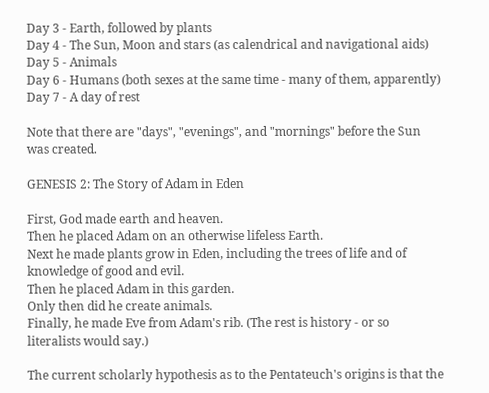Day 3 - Earth, followed by plants
Day 4 - The Sun, Moon and stars (as calendrical and navigational aids)
Day 5 - Animals
Day 6 - Humans (both sexes at the same time - many of them, apparently)
Day 7 - A day of rest

Note that there are "days", "evenings", and "mornings" before the Sun was created.

GENESIS 2: The Story of Adam in Eden

First, God made earth and heaven.
Then he placed Adam on an otherwise lifeless Earth.
Next he made plants grow in Eden, including the trees of life and of knowledge of good and evil.
Then he placed Adam in this garden.
Only then did he create animals.
Finally, he made Eve from Adam's rib. (The rest is history - or so literalists would say.)

The current scholarly hypothesis as to the Pentateuch's origins is that the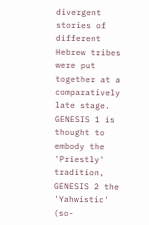divergent stories of different Hebrew tribes were put together at a comparatively late stage. GENESIS 1 is thought to embody the 'Priestly' tradition, GENESIS 2 the 'Yahwistic' (so-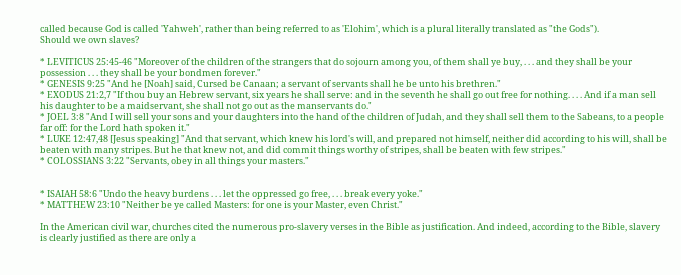called because God is called 'Yahweh', rather than being referred to as 'Elohim', which is a plural literally translated as "the Gods").
Should we own slaves?

* LEVITICUS 25:45-46 "Moreover of the children of the strangers that do sojourn among you, of them shall ye buy, . . . and they shall be your possession . . . they shall be your bondmen forever."
* GENESIS 9:25 "And he [Noah] said, Cursed be Canaan; a servant of servants shall he be unto his brethren."
* EXODUS 21:2,7 "If thou buy an Hebrew servant, six years he shall serve: and in the seventh he shall go out free for nothing. . . . And if a man sell his daughter to be a maidservant, she shall not go out as the manservants do."
* JOEL 3:8 "And I will sell your sons and your daughters into the hand of the children of Judah, and they shall sell them to the Sabeans, to a people far off: for the Lord hath spoken it."
* LUKE 12:47,48 [Jesus speaking] "And that servant, which knew his lord's will, and prepared not himself, neither did according to his will, shall be beaten with many stripes. But he that knew not, and did commit things worthy of stripes, shall be beaten with few stripes."
* COLOSSIANS 3:22 "Servants, obey in all things your masters."


* ISAIAH 58:6 "Undo the heavy burdens . . . let the oppressed go free, . . . break every yoke."
* MATTHEW 23:10 "Neither be ye called Masters: for one is your Master, even Christ."

In the American civil war, churches cited the numerous pro-slavery verses in the Bible as justification. And indeed, according to the Bible, slavery is clearly justified as there are only a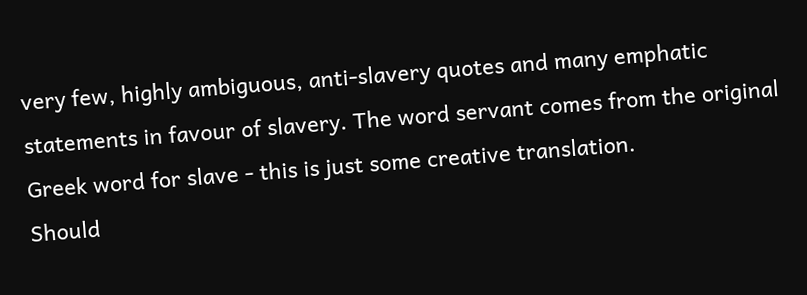very few, highly ambiguous, anti-slavery quotes and many emphatic statements in favour of slavery. The word servant comes from the original Greek word for slave - this is just some creative translation.
Should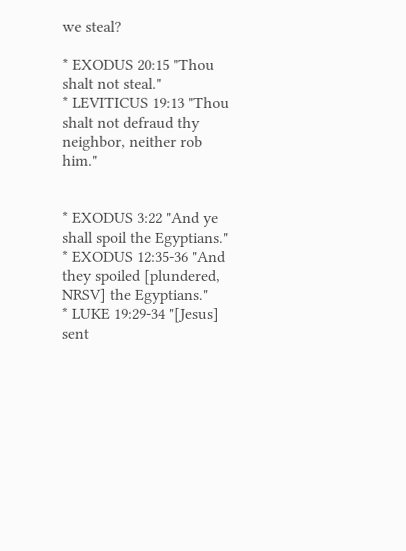we steal?

* EXODUS 20:15 "Thou shalt not steal."
* LEVITICUS 19:13 "Thou shalt not defraud thy neighbor, neither rob him."


* EXODUS 3:22 "And ye shall spoil the Egyptians."
* EXODUS 12:35-36 "And they spoiled [plundered, NRSV] the Egyptians."
* LUKE 19:29-34 "[Jesus] sent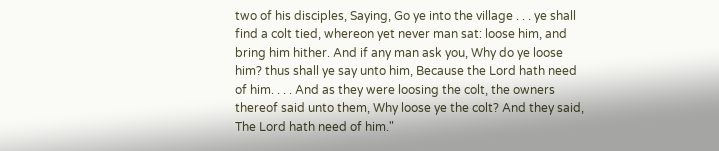two of his disciples, Saying, Go ye into the village . . . ye shall find a colt tied, whereon yet never man sat: loose him, and bring him hither. And if any man ask you, Why do ye loose him? thus shall ye say unto him, Because the Lord hath need of him. . . . And as they were loosing the colt, the owners thereof said unto them, Why loose ye the colt? And they said, The Lord hath need of him."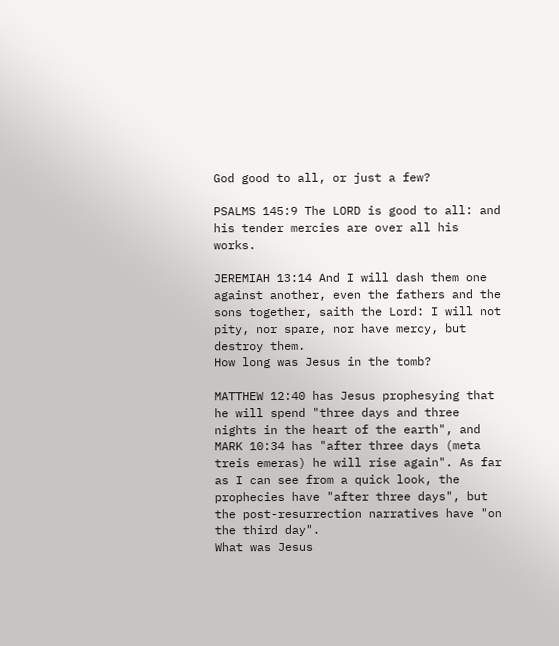God good to all, or just a few?

PSALMS 145:9 The LORD is good to all: and his tender mercies are over all his works.

JEREMIAH 13:14 And I will dash them one against another, even the fathers and the sons together, saith the Lord: I will not pity, nor spare, nor have mercy, but destroy them.
How long was Jesus in the tomb?

MATTHEW 12:40 has Jesus prophesying that he will spend "three days and three nights in the heart of the earth", and MARK 10:34 has "after three days (meta treis emeras) he will rise again". As far as I can see from a quick look, the prophecies have "after three days", but the post-resurrection narratives have "on the third day".
What was Jesus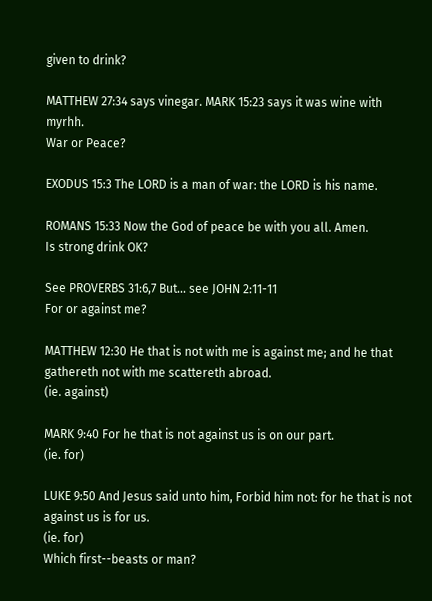given to drink?

MATTHEW 27:34 says vinegar. MARK 15:23 says it was wine with myrhh.
War or Peace?

EXODUS 15:3 The LORD is a man of war: the LORD is his name.

ROMANS 15:33 Now the God of peace be with you all. Amen.
Is strong drink OK?

See PROVERBS 31:6,7 But... see JOHN 2:11-11
For or against me?

MATTHEW 12:30 He that is not with me is against me; and he that gathereth not with me scattereth abroad.
(ie. against)

MARK 9:40 For he that is not against us is on our part.
(ie. for)

LUKE 9:50 And Jesus said unto him, Forbid him not: for he that is not against us is for us.
(ie. for)
Which first--beasts or man?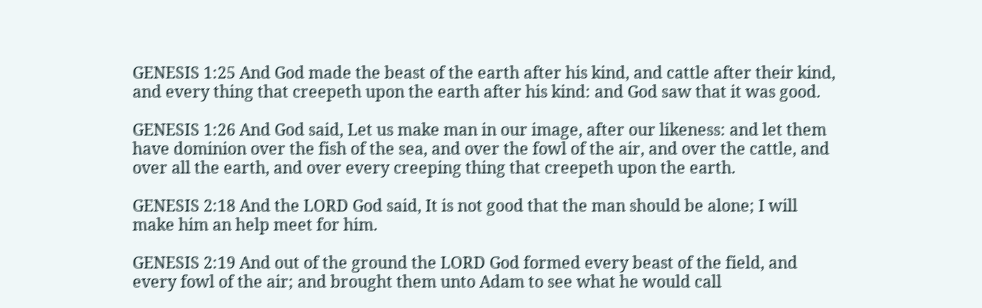GENESIS 1:25 And God made the beast of the earth after his kind, and cattle after their kind, and every thing that creepeth upon the earth after his kind: and God saw that it was good.

GENESIS 1:26 And God said, Let us make man in our image, after our likeness: and let them have dominion over the fish of the sea, and over the fowl of the air, and over the cattle, and over all the earth, and over every creeping thing that creepeth upon the earth.

GENESIS 2:18 And the LORD God said, It is not good that the man should be alone; I will make him an help meet for him.

GENESIS 2:19 And out of the ground the LORD God formed every beast of the field, and every fowl of the air; and brought them unto Adam to see what he would call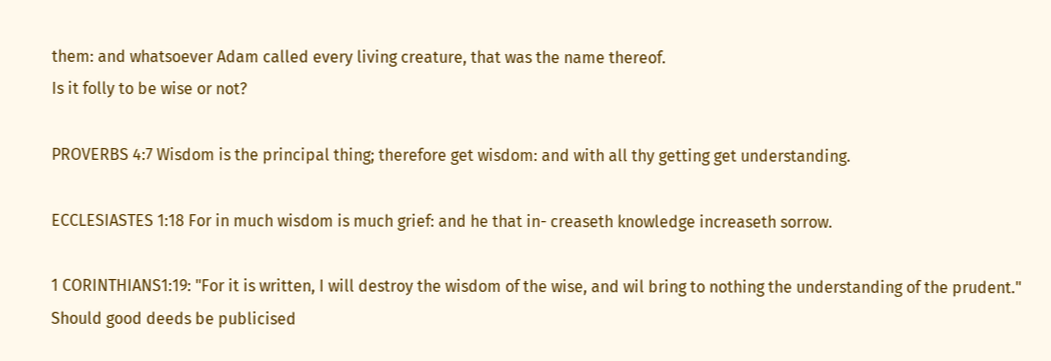them: and whatsoever Adam called every living creature, that was the name thereof.
Is it folly to be wise or not?

PROVERBS 4:7 Wisdom is the principal thing; therefore get wisdom: and with all thy getting get understanding.

ECCLESIASTES 1:18 For in much wisdom is much grief: and he that in- creaseth knowledge increaseth sorrow.

1 CORINTHIANS1:19: "For it is written, I will destroy the wisdom of the wise, and wil bring to nothing the understanding of the prudent."
Should good deeds be publicised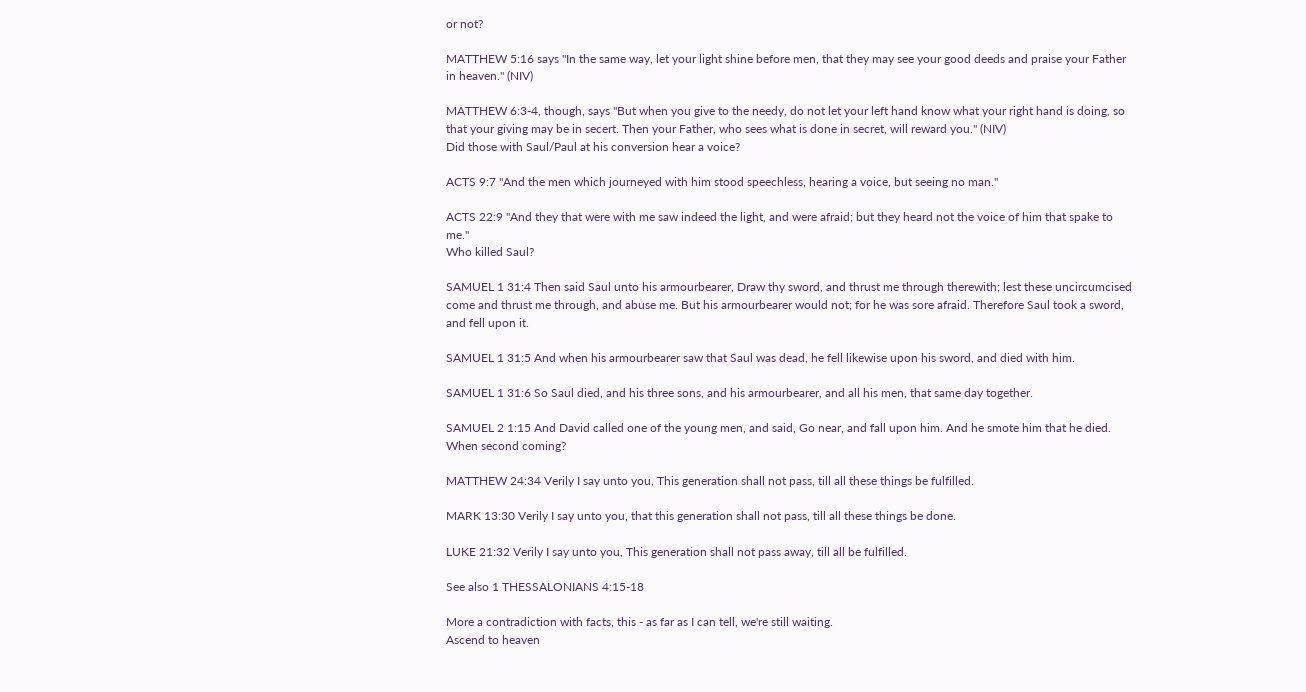or not?

MATTHEW 5:16 says "In the same way, let your light shine before men, that they may see your good deeds and praise your Father in heaven." (NIV)

MATTHEW 6:3-4, though, says "But when you give to the needy, do not let your left hand know what your right hand is doing, so that your giving may be in secert. Then your Father, who sees what is done in secret, will reward you." (NIV)
Did those with Saul/Paul at his conversion hear a voice?

ACTS 9:7 "And the men which journeyed with him stood speechless, hearing a voice, but seeing no man."

ACTS 22:9 "And they that were with me saw indeed the light, and were afraid; but they heard not the voice of him that spake to me."
Who killed Saul?

SAMUEL 1 31:4 Then said Saul unto his armourbearer, Draw thy sword, and thrust me through therewith; lest these uncircumcised come and thrust me through, and abuse me. But his armourbearer would not; for he was sore afraid. Therefore Saul took a sword, and fell upon it.

SAMUEL 1 31:5 And when his armourbearer saw that Saul was dead, he fell likewise upon his sword, and died with him.

SAMUEL 1 31:6 So Saul died, and his three sons, and his armourbearer, and all his men, that same day together.

SAMUEL 2 1:15 And David called one of the young men, and said, Go near, and fall upon him. And he smote him that he died.
When second coming?

MATTHEW 24:34 Verily I say unto you, This generation shall not pass, till all these things be fulfilled.

MARK 13:30 Verily I say unto you, that this generation shall not pass, till all these things be done.

LUKE 21:32 Verily I say unto you, This generation shall not pass away, till all be fulfilled.

See also 1 THESSALONIANS 4:15-18

More a contradiction with facts, this - as far as I can tell, we're still waiting.
Ascend to heaven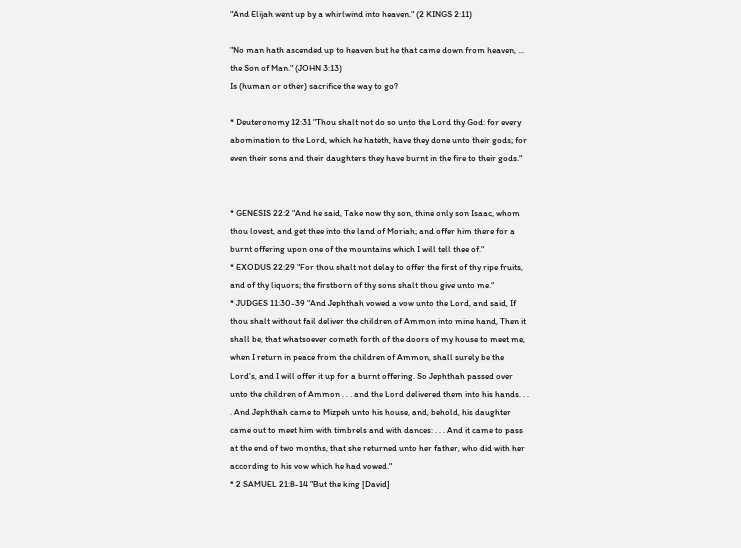"And Elijah went up by a whirlwind into heaven." (2 KINGS 2:11)

"No man hath ascended up to heaven but he that came down from heaven, ... the Son of Man." (JOHN 3:13)
Is (human or other) sacrifice the way to go?

* Deuteronomy 12:31 "Thou shalt not do so unto the Lord thy God: for every abomination to the Lord, which he hateth, have they done unto their gods; for even their sons and their daughters they have burnt in the fire to their gods."


* GENESIS 22:2 "And he said, Take now thy son, thine only son Isaac, whom thou lovest, and get thee into the land of Moriah; and offer him there for a burnt offering upon one of the mountains which I will tell thee of."
* EXODUS 22:29 "For thou shalt not delay to offer the first of thy ripe fruits, and of thy liquors; the firstborn of thy sons shalt thou give unto me."
* JUDGES 11:30-39 "And Jephthah vowed a vow unto the Lord, and said, If thou shalt without fail deliver the children of Ammon into mine hand, Then it shall be, that whatsoever cometh forth of the doors of my house to meet me, when I return in peace from the children of Ammon, shall surely be the Lord's, and I will offer it up for a burnt offering. So Jephthah passed over unto the children of Ammon . . . and the Lord delivered them into his hands. . . . And Jephthah came to Mizpeh unto his house, and, behold, his daughter came out to meet him with timbrels and with dances: . . . And it came to pass at the end of two months, that she returned unto her father, who did with her according to his vow which he had vowed."
* 2 SAMUEL 21:8-14 "But the king [David]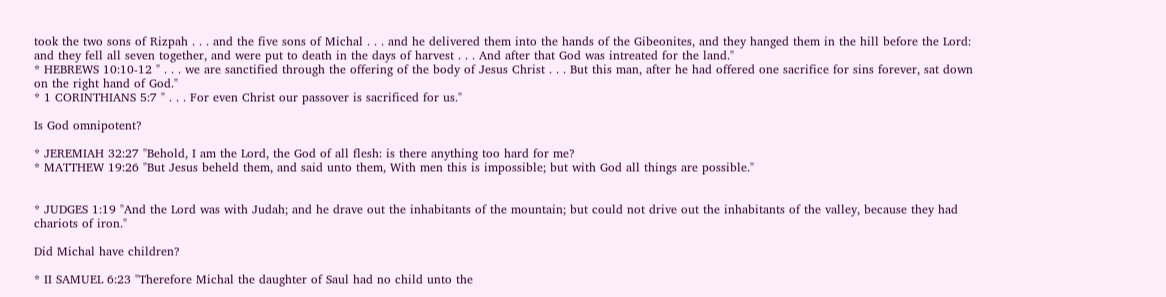took the two sons of Rizpah . . . and the five sons of Michal . . . and he delivered them into the hands of the Gibeonites, and they hanged them in the hill before the Lord: and they fell all seven together, and were put to death in the days of harvest . . . And after that God was intreated for the land."
* HEBREWS 10:10-12 " . . . we are sanctified through the offering of the body of Jesus Christ . . . But this man, after he had offered one sacrifice for sins forever, sat down on the right hand of God."
* 1 CORINTHIANS 5:7 " . . . For even Christ our passover is sacrificed for us."

Is God omnipotent?

* JEREMIAH 32:27 "Behold, I am the Lord, the God of all flesh: is there anything too hard for me?
* MATTHEW 19:26 "But Jesus beheld them, and said unto them, With men this is impossible; but with God all things are possible."


* JUDGES 1:19 "And the Lord was with Judah; and he drave out the inhabitants of the mountain; but could not drive out the inhabitants of the valley, because they had chariots of iron."

Did Michal have children?

* II SAMUEL 6:23 "Therefore Michal the daughter of Saul had no child unto the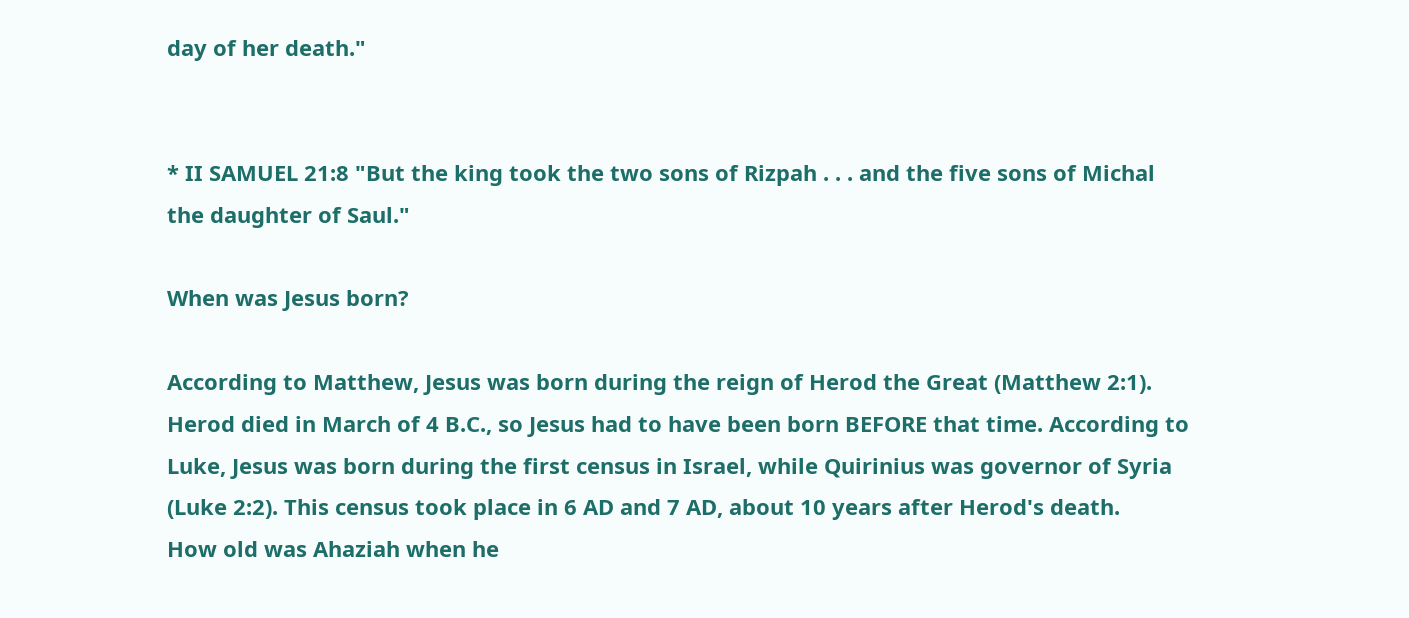day of her death."


* II SAMUEL 21:8 "But the king took the two sons of Rizpah . . . and the five sons of Michal the daughter of Saul."

When was Jesus born?

According to Matthew, Jesus was born during the reign of Herod the Great (Matthew 2:1). Herod died in March of 4 B.C., so Jesus had to have been born BEFORE that time. According to Luke, Jesus was born during the first census in Israel, while Quirinius was governor of Syria (Luke 2:2). This census took place in 6 AD and 7 AD, about 10 years after Herod's death.
How old was Ahaziah when he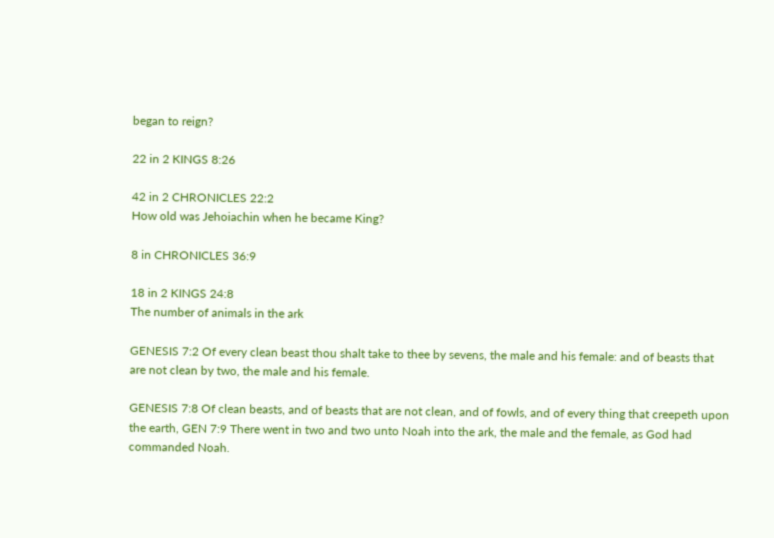began to reign?

22 in 2 KINGS 8:26

42 in 2 CHRONICLES 22:2
How old was Jehoiachin when he became King?

8 in CHRONICLES 36:9

18 in 2 KINGS 24:8
The number of animals in the ark

GENESIS 7:2 Of every clean beast thou shalt take to thee by sevens, the male and his female: and of beasts that are not clean by two, the male and his female.

GENESIS 7:8 Of clean beasts, and of beasts that are not clean, and of fowls, and of every thing that creepeth upon the earth, GEN 7:9 There went in two and two unto Noah into the ark, the male and the female, as God had commanded Noah.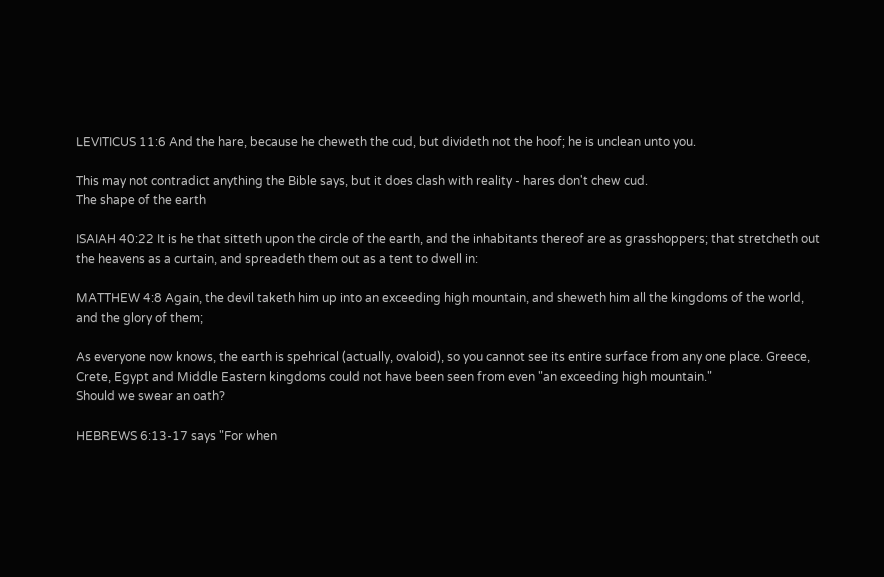LEVITICUS 11:6 And the hare, because he cheweth the cud, but divideth not the hoof; he is unclean unto you.

This may not contradict anything the Bible says, but it does clash with reality - hares don't chew cud.
The shape of the earth

ISAIAH 40:22 It is he that sitteth upon the circle of the earth, and the inhabitants thereof are as grasshoppers; that stretcheth out the heavens as a curtain, and spreadeth them out as a tent to dwell in:

MATTHEW 4:8 Again, the devil taketh him up into an exceeding high mountain, and sheweth him all the kingdoms of the world, and the glory of them;

As everyone now knows, the earth is spehrical (actually, ovaloid), so you cannot see its entire surface from any one place. Greece, Crete, Egypt and Middle Eastern kingdoms could not have been seen from even "an exceeding high mountain."
Should we swear an oath?

HEBREWS 6:13-17 says "For when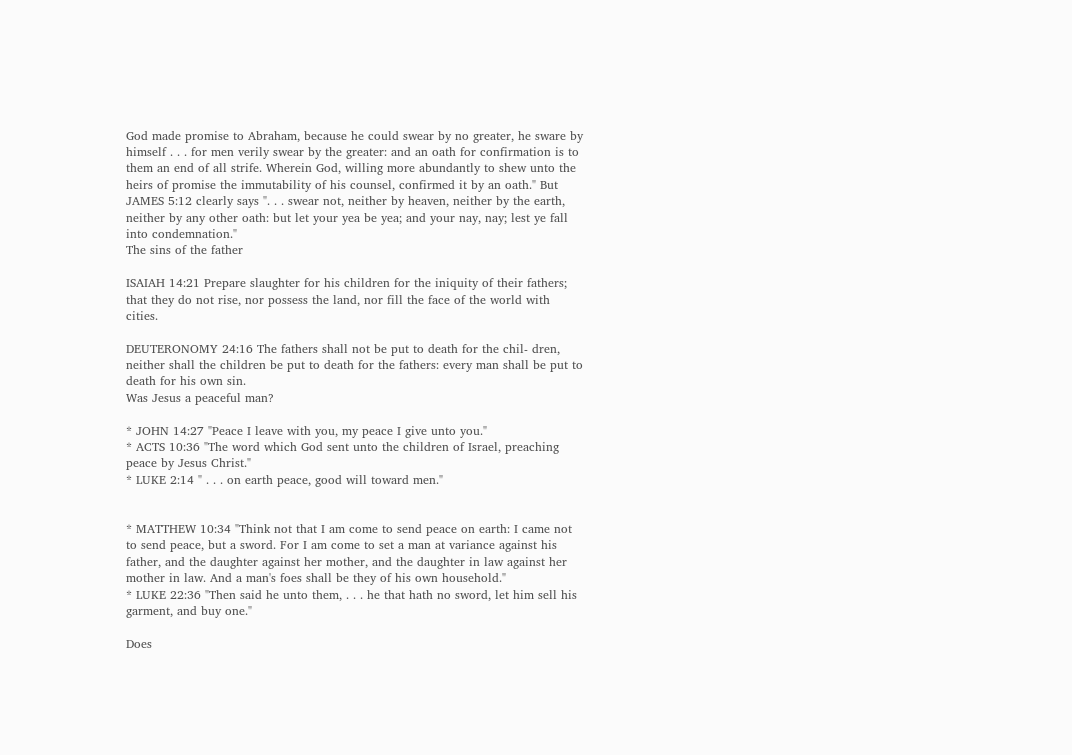God made promise to Abraham, because he could swear by no greater, he sware by himself . . . for men verily swear by the greater: and an oath for confirmation is to them an end of all strife. Wherein God, willing more abundantly to shew unto the heirs of promise the immutability of his counsel, confirmed it by an oath." But JAMES 5:12 clearly says ". . . swear not, neither by heaven, neither by the earth, neither by any other oath: but let your yea be yea; and your nay, nay; lest ye fall into condemnation."
The sins of the father

ISAIAH 14:21 Prepare slaughter for his children for the iniquity of their fathers; that they do not rise, nor possess the land, nor fill the face of the world with cities.

DEUTERONOMY 24:16 The fathers shall not be put to death for the chil- dren, neither shall the children be put to death for the fathers: every man shall be put to death for his own sin.
Was Jesus a peaceful man?

* JOHN 14:27 "Peace I leave with you, my peace I give unto you."
* ACTS 10:36 "The word which God sent unto the children of Israel, preaching peace by Jesus Christ."
* LUKE 2:14 " . . . on earth peace, good will toward men."


* MATTHEW 10:34 "Think not that I am come to send peace on earth: I came not to send peace, but a sword. For I am come to set a man at variance against his father, and the daughter against her mother, and the daughter in law against her mother in law. And a man's foes shall be they of his own household."
* LUKE 22:36 "Then said he unto them, . . . he that hath no sword, let him sell his garment, and buy one."

Does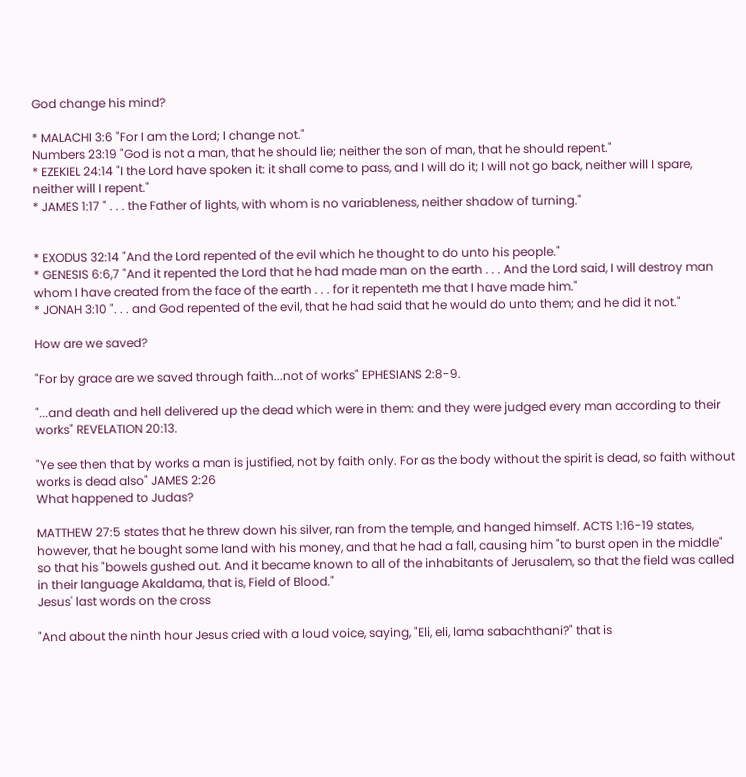God change his mind?

* MALACHI 3:6 "For I am the Lord; I change not."
Numbers 23:19 "God is not a man, that he should lie; neither the son of man, that he should repent."
* EZEKIEL 24:14 "I the Lord have spoken it: it shall come to pass, and I will do it; I will not go back, neither will I spare, neither will I repent."
* JAMES 1:17 " . . . the Father of lights, with whom is no variableness, neither shadow of turning."


* EXODUS 32:14 "And the Lord repented of the evil which he thought to do unto his people."
* GENESIS 6:6,7 "And it repented the Lord that he had made man on the earth . . . And the Lord said, I will destroy man whom I have created from the face of the earth . . . for it repenteth me that I have made him."
* JONAH 3:10 ". . . and God repented of the evil, that he had said that he would do unto them; and he did it not."

How are we saved?

"For by grace are we saved through faith...not of works" EPHESIANS 2:8-9.

"...and death and hell delivered up the dead which were in them: and they were judged every man according to their works" REVELATION 20:13.

"Ye see then that by works a man is justified, not by faith only. For as the body without the spirit is dead, so faith without works is dead also" JAMES 2:26
What happened to Judas?

MATTHEW 27:5 states that he threw down his silver, ran from the temple, and hanged himself. ACTS 1:16-19 states, however, that he bought some land with his money, and that he had a fall, causing him "to burst open in the middle" so that his "bowels gushed out. And it became known to all of the inhabitants of Jerusalem, so that the field was called in their language Akaldama, that is, Field of Blood."
Jesus' last words on the cross

"And about the ninth hour Jesus cried with a loud voice, saying, "Eli, eli, lama sabachthani?" that is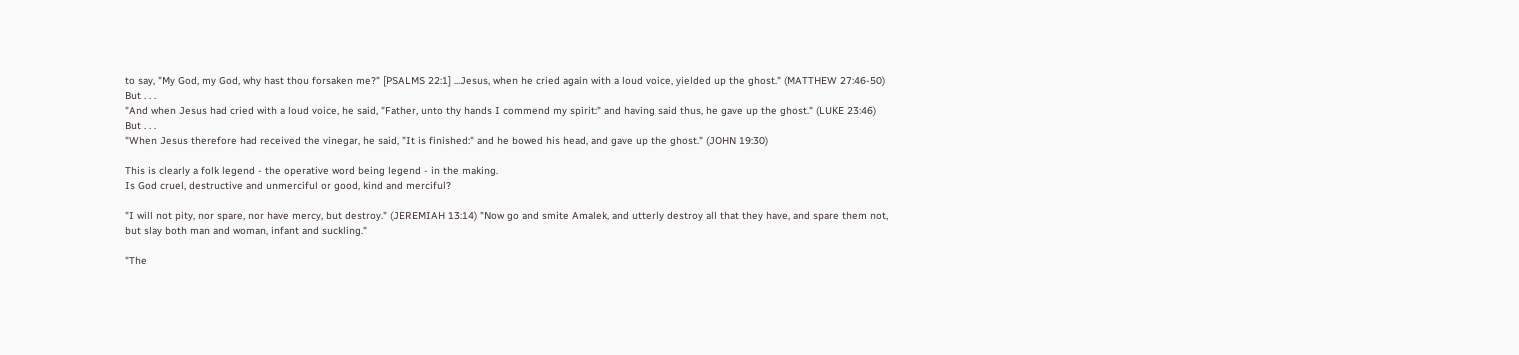to say, "My God, my God, why hast thou forsaken me?" [PSALMS 22:1] ...Jesus, when he cried again with a loud voice, yielded up the ghost." (MATTHEW 27:46-50)
But . . .
"And when Jesus had cried with a loud voice, he said, "Father, unto thy hands I commend my spirit:" and having said thus, he gave up the ghost." (LUKE 23:46)
But . . .
"When Jesus therefore had received the vinegar, he said, "It is finished:" and he bowed his head, and gave up the ghost." (JOHN 19:30)

This is clearly a folk legend - the operative word being legend - in the making.
Is God cruel, destructive and unmerciful or good, kind and merciful?

"I will not pity, nor spare, nor have mercy, but destroy." (JEREMIAH 13:14) "Now go and smite Amalek, and utterly destroy all that they have, and spare them not, but slay both man and woman, infant and suckling."

"The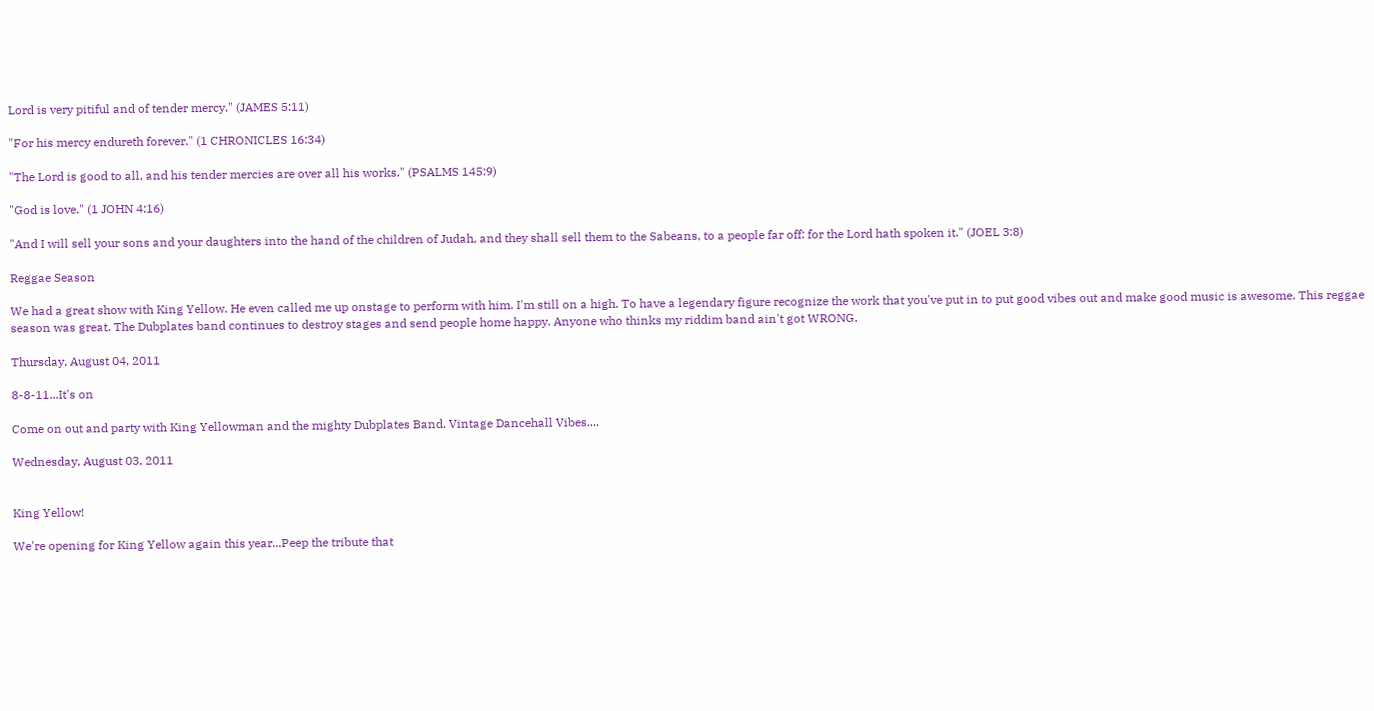Lord is very pitiful and of tender mercy." (JAMES 5:11)

"For his mercy endureth forever." (1 CHRONICLES 16:34)

"The Lord is good to all, and his tender mercies are over all his works." (PSALMS 145:9)

"God is love." (1 JOHN 4:16)

"And I will sell your sons and your daughters into the hand of the children of Judah, and they shall sell them to the Sabeans, to a people far off: for the Lord hath spoken it." (JOEL 3:8)

Reggae Season

We had a great show with King Yellow. He even called me up onstage to perform with him. I'm still on a high. To have a legendary figure recognize the work that you've put in to put good vibes out and make good music is awesome. This reggae season was great. The Dubplates band continues to destroy stages and send people home happy. Anyone who thinks my riddim band ain't got WRONG.

Thursday, August 04, 2011

8-8-11...It's on

Come on out and party with King Yellowman and the mighty Dubplates Band. Vintage Dancehall Vibes....

Wednesday, August 03, 2011


King Yellow!

We're opening for King Yellow again this year...Peep the tribute that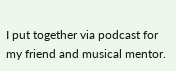I put together via podcast for my friend and musical mentor.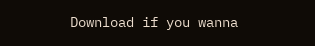Download if you wanna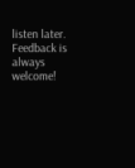listen later. Feedback is always welcome!